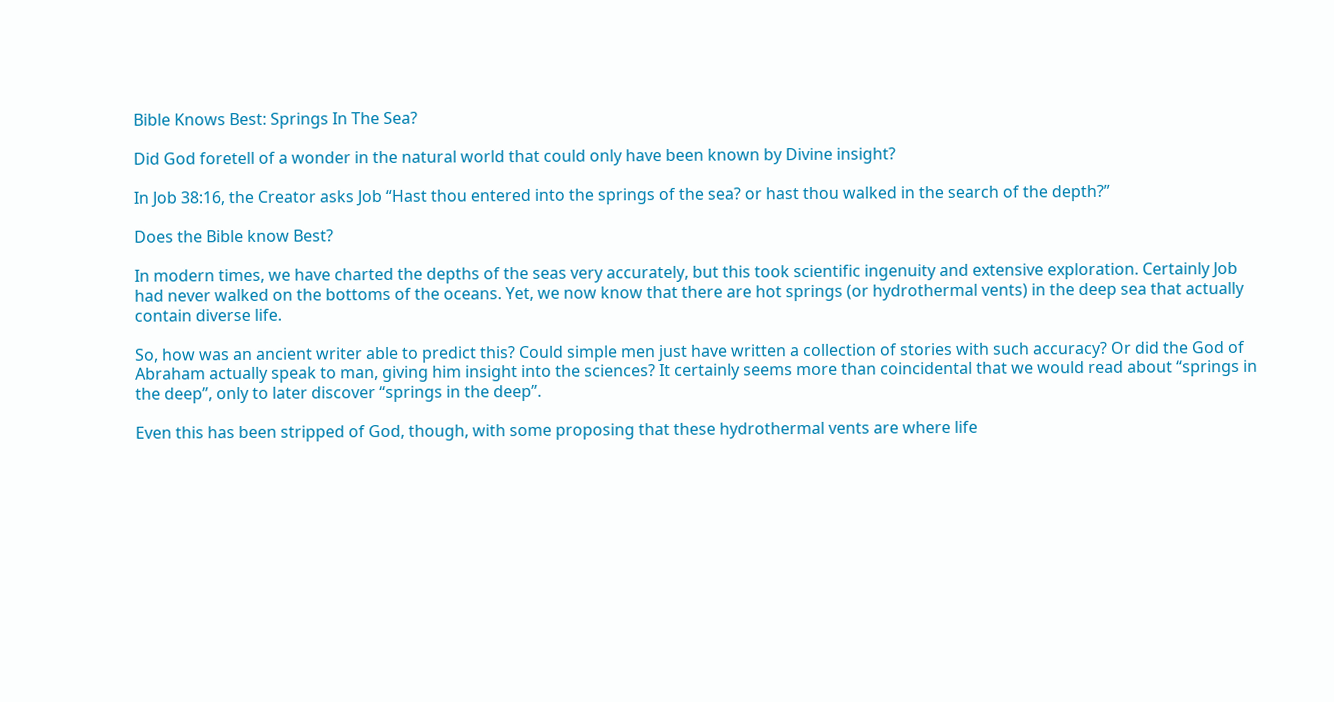Bible Knows Best: Springs In The Sea?

Did God foretell of a wonder in the natural world that could only have been known by Divine insight?

In Job 38:16, the Creator asks Job “Hast thou entered into the springs of the sea? or hast thou walked in the search of the depth?”

Does the Bible know Best?

In modern times, we have charted the depths of the seas very accurately, but this took scientific ingenuity and extensive exploration. Certainly Job had never walked on the bottoms of the oceans. Yet, we now know that there are hot springs (or hydrothermal vents) in the deep sea that actually contain diverse life.

So, how was an ancient writer able to predict this? Could simple men just have written a collection of stories with such accuracy? Or did the God of Abraham actually speak to man, giving him insight into the sciences? It certainly seems more than coincidental that we would read about “springs in the deep”, only to later discover “springs in the deep”.

Even this has been stripped of God, though, with some proposing that these hydrothermal vents are where life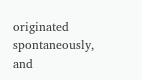originated spontaneously, and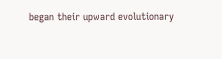began their upward evolutionary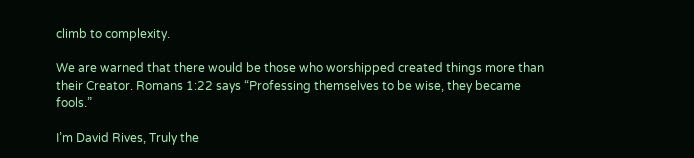climb to complexity.

We are warned that there would be those who worshipped created things more than their Creator. Romans 1:22 says “Professing themselves to be wise, they became fools.”

I’m David Rives, Truly the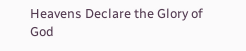Heavens Declare the Glory of God